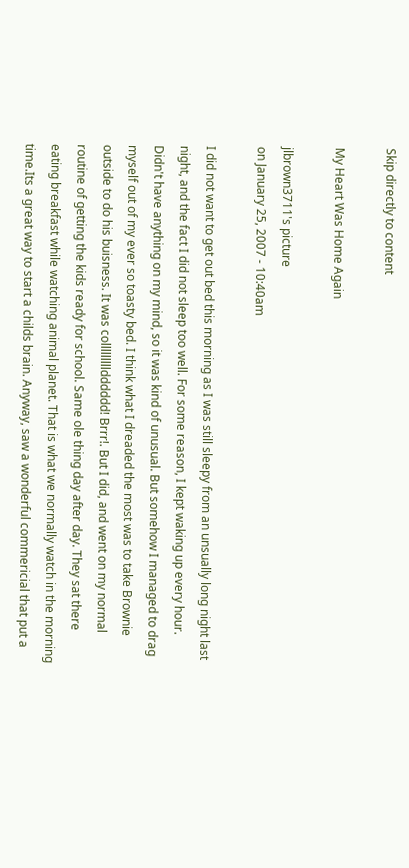Skip directly to content

My Heart Was Home Again

jlbrown3711's picture
on January 25, 2007 - 10:40am

I did not want to get out bed this morning as I was still sleepy from an unsually long night last night, and the fact I did not sleep too well. For some reason, I kept waking up every hour. Didn't have anything on my mind, so it was kind of unusual. But somehow I managed to drag myself out of my ever so toasty bed. I think what I dreaded the most was to take Brownie outside to do his buisness. It was collllllllldddddd! Brrr!. But I did, and went on my normal routine of getting the kids ready for school. Same ole thing day after day. They sat there eating breakfast while watching animal planet. That is what we normally watch in the morning time.Its a great way to start a childs brain. Anyway, saw a wonderful commericial that put a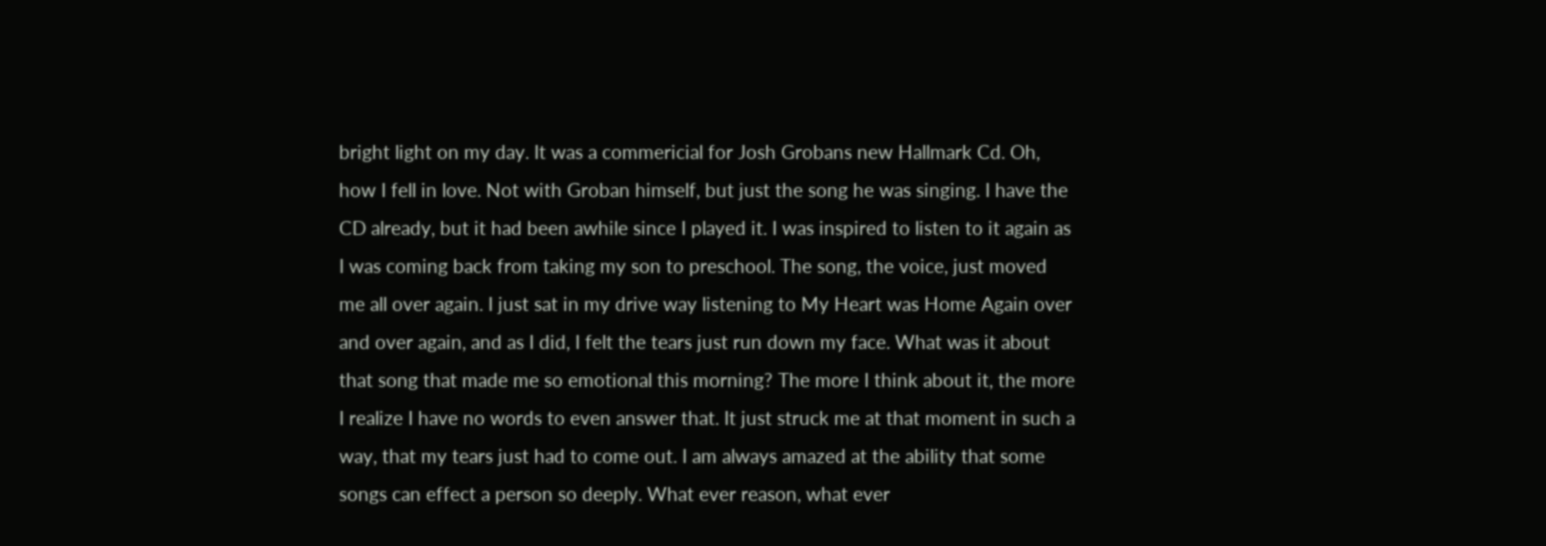bright light on my day. It was a commericial for Josh Grobans new Hallmark Cd. Oh, how I fell in love. Not with Groban himself, but just the song he was singing. I have the CD already, but it had been awhile since I played it. I was inspired to listen to it again as I was coming back from taking my son to preschool. The song, the voice, just moved me all over again. I just sat in my drive way listening to My Heart was Home Again over and over again, and as I did, I felt the tears just run down my face. What was it about that song that made me so emotional this morning? The more I think about it, the more I realize I have no words to even answer that. It just struck me at that moment in such a way, that my tears just had to come out. I am always amazed at the ability that some songs can effect a person so deeply. What ever reason, what ever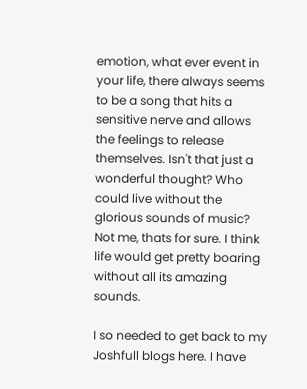emotion, what ever event in your life, there always seems to be a song that hits a sensitive nerve and allows the feelings to release themselves. Isn't that just a wonderful thought? Who could live without the glorious sounds of music? Not me, thats for sure. I think life would get pretty boaring without all its amazing sounds.

I so needed to get back to my Joshfull blogs here. I have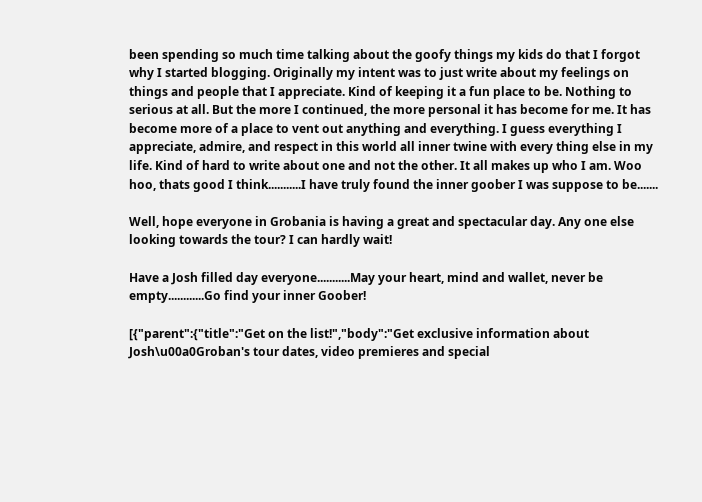been spending so much time talking about the goofy things my kids do that I forgot why I started blogging. Originally my intent was to just write about my feelings on things and people that I appreciate. Kind of keeping it a fun place to be. Nothing to serious at all. But the more I continued, the more personal it has become for me. It has become more of a place to vent out anything and everything. I guess everything I appreciate, admire, and respect in this world all inner twine with every thing else in my life. Kind of hard to write about one and not the other. It all makes up who I am. Woo hoo, thats good I think...........I have truly found the inner goober I was suppose to be.......

Well, hope everyone in Grobania is having a great and spectacular day. Any one else looking towards the tour? I can hardly wait!

Have a Josh filled day everyone...........May your heart, mind and wallet, never be empty............Go find your inner Goober!

[{"parent":{"title":"Get on the list!","body":"Get exclusive information about Josh\u00a0Groban's tour dates, video premieres and special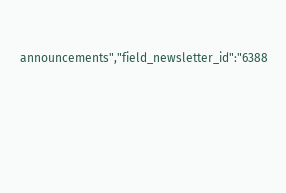announcements","field_newsletter_id":"6388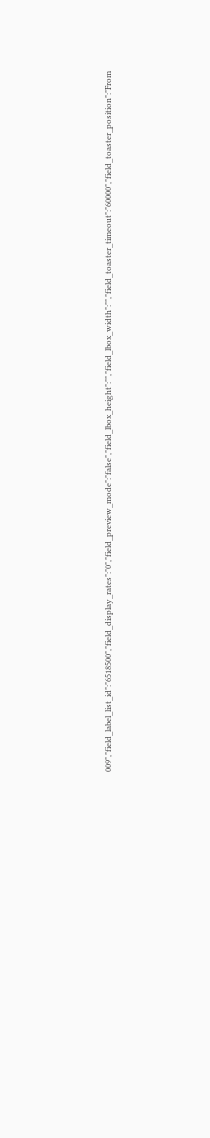009","field_label_list_id":"6518500","field_display_rates":"0","field_preview_mode":"false","field_lbox_height":"","field_lbox_width":"","field_toaster_timeout":"60000","field_toaster_position":"From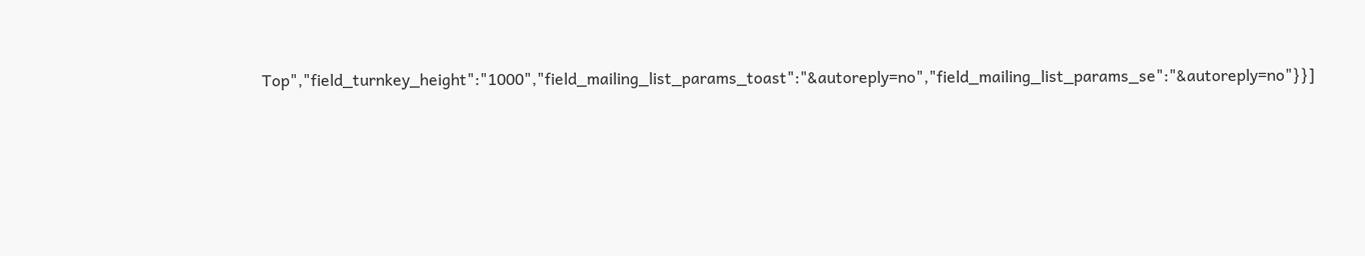Top","field_turnkey_height":"1000","field_mailing_list_params_toast":"&autoreply=no","field_mailing_list_params_se":"&autoreply=no"}}]